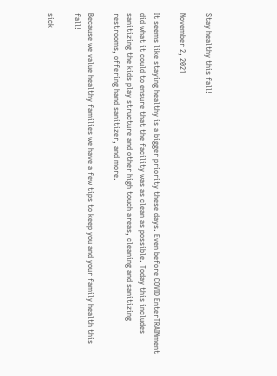Stay healthy this fall!

November 2, 2021

It seems like staying healthy is a bigger priority these days. Even before COVID EnterTRAINment did what it could to ensure that the facility was as clean as possible. Today this includes sanitizing the kids play structure and other high touch areas, cleaning and sanitizing restrooms, offering hand sanitizer, and more.

Because we value healthy families we have a few tips to keep you and your family health this fall!

sick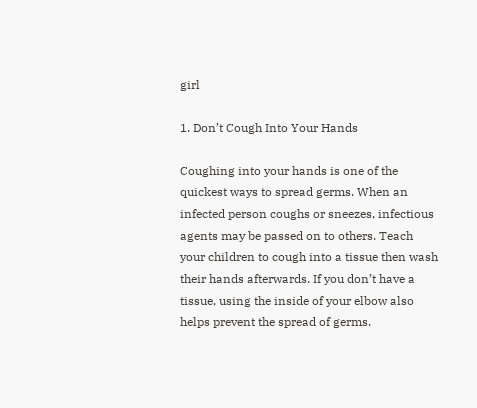girl

1. Don’t Cough Into Your Hands

Coughing into your hands is one of the quickest ways to spread germs. When an infected person coughs or sneezes, infectious agents may be passed on to others. Teach your children to cough into a tissue then wash their hands afterwards. If you don’t have a tissue, using the inside of your elbow also helps prevent the spread of germs.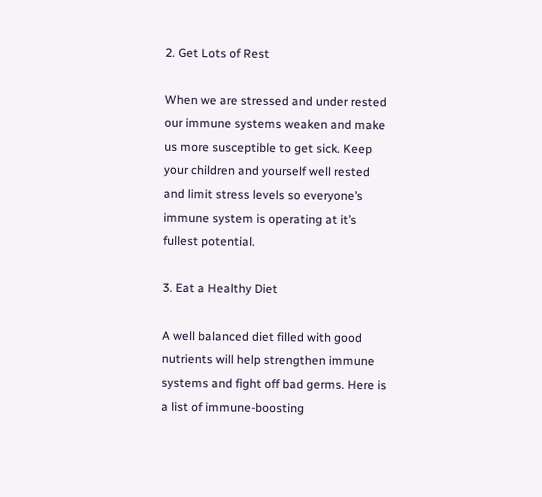2. Get Lots of Rest

When we are stressed and under rested our immune systems weaken and make us more susceptible to get sick. Keep your children and yourself well rested and limit stress levels so everyone’s immune system is operating at it’s fullest potential.

3. Eat a Healthy Diet

A well balanced diet filled with good nutrients will help strengthen immune systems and fight off bad germs. Here is a list of immune-boosting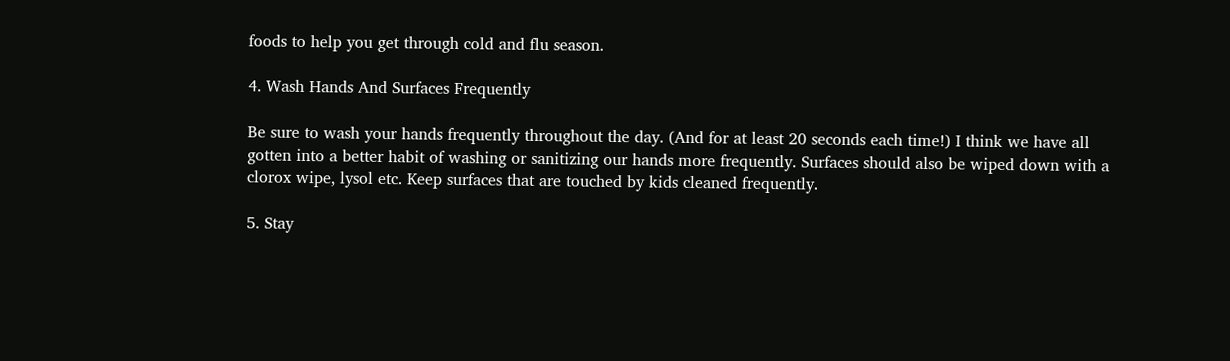foods to help you get through cold and flu season.

4. Wash Hands And Surfaces Frequently

Be sure to wash your hands frequently throughout the day. (And for at least 20 seconds each time!) I think we have all gotten into a better habit of washing or sanitizing our hands more frequently. Surfaces should also be wiped down with a clorox wipe, lysol etc. Keep surfaces that are touched by kids cleaned frequently.

5. Stay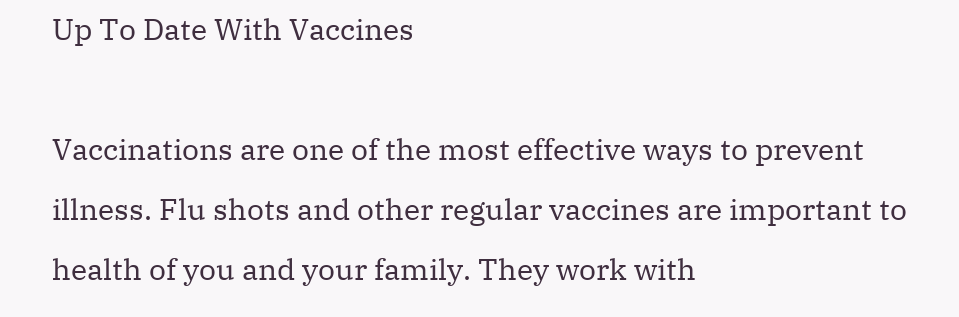Up To Date With Vaccines

Vaccinations are one of the most effective ways to prevent illness. Flu shots and other regular vaccines are important to health of you and your family. They work with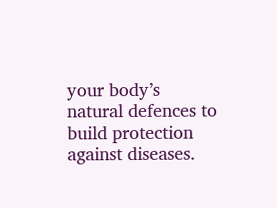your body’s natural defences to build protection against diseases.